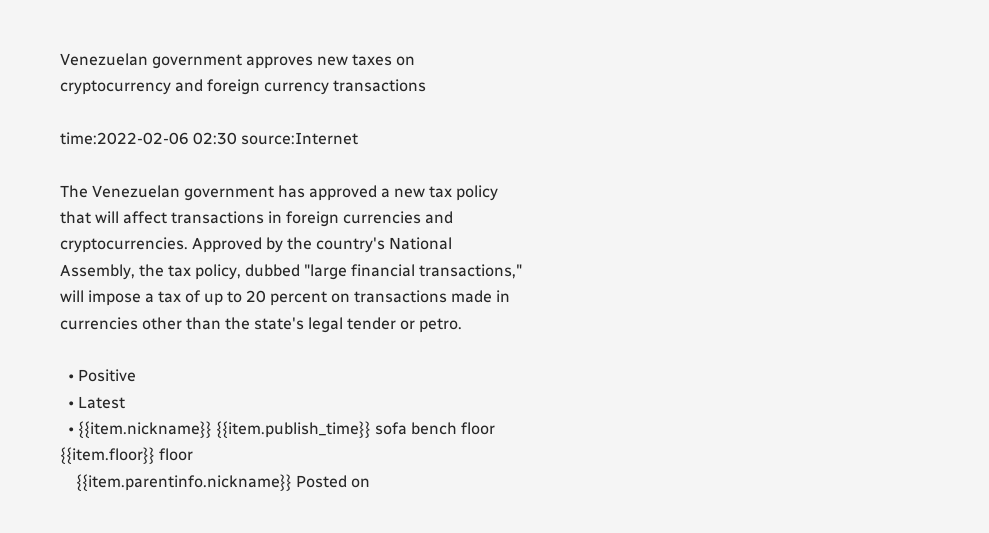Venezuelan government approves new taxes on cryptocurrency and foreign currency transactions

time:2022-02-06 02:30 source:Internet

The Venezuelan government has approved a new tax policy that will affect transactions in foreign currencies and cryptocurrencies. Approved by the country's National Assembly, the tax policy, dubbed "large financial transactions," will impose a tax of up to 20 percent on transactions made in currencies other than the state's legal tender or petro.

  • Positive
  • Latest
  • {{item.nickname}} {{item.publish_time}} sofa bench floor {{item.floor}} floor
    {{item.parentinfo.nickname}} Posted on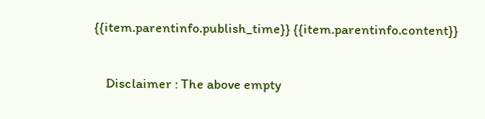{{item.parentinfo.publish_time}} {{item.parentinfo.content}}

    Disclaimer : The above empty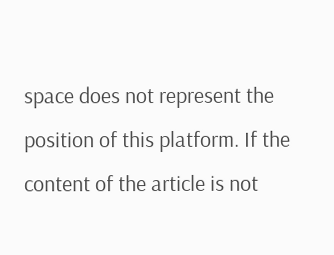space does not represent the position of this platform. If the content of the article is not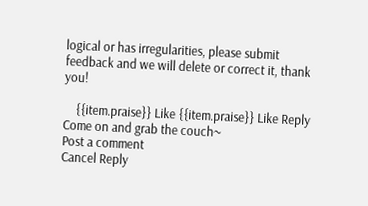logical or has irregularities, please submit feedback and we will delete or correct it, thank you!

    {{item.praise}} Like {{item.praise}} Like Reply
Come on and grab the couch~
Post a comment
Cancel Reply